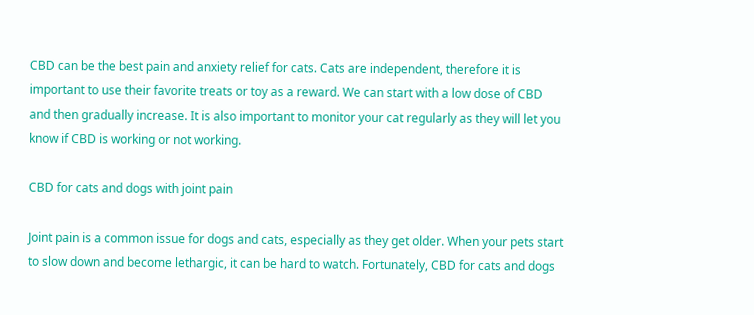CBD can be the best pain and anxiety relief for cats. Cats are independent, therefore it is important to use their favorite treats or toy as a reward. We can start with a low dose of CBD and then gradually increase. It is also important to monitor your cat regularly as they will let you know if CBD is working or not working.

CBD for cats and dogs with joint pain

Joint pain is a common issue for dogs and cats, especially as they get older. When your pets start to slow down and become lethargic, it can be hard to watch. Fortunately, CBD for cats and dogs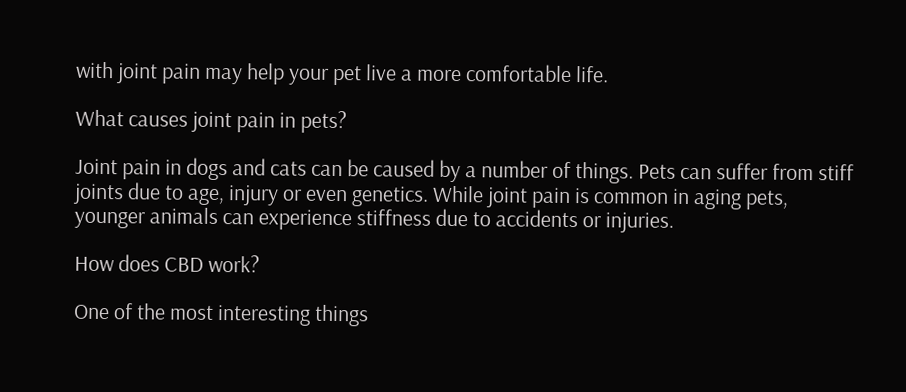with joint pain may help your pet live a more comfortable life.

What causes joint pain in pets?

Joint pain in dogs and cats can be caused by a number of things. Pets can suffer from stiff joints due to age, injury or even genetics. While joint pain is common in aging pets, younger animals can experience stiffness due to accidents or injuries.

How does CBD work?

One of the most interesting things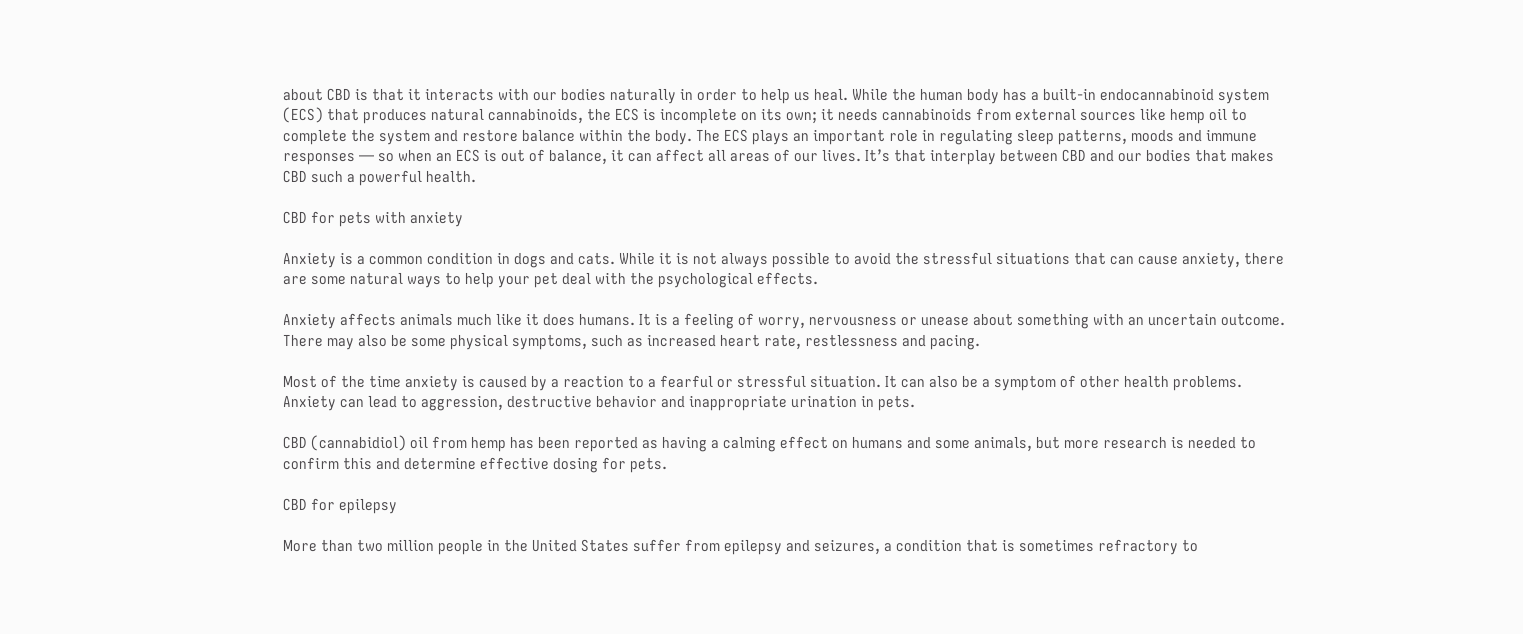about CBD is that it interacts with our bodies naturally in order to help us heal. While the human body has a built-in endocannabinoid system (ECS) that produces natural cannabinoids, the ECS is incomplete on its own; it needs cannabinoids from external sources like hemp oil to complete the system and restore balance within the body. The ECS plays an important role in regulating sleep patterns, moods and immune responses — so when an ECS is out of balance, it can affect all areas of our lives. It’s that interplay between CBD and our bodies that makes CBD such a powerful health.

CBD for pets with anxiety

Anxiety is a common condition in dogs and cats. While it is not always possible to avoid the stressful situations that can cause anxiety, there are some natural ways to help your pet deal with the psychological effects.

Anxiety affects animals much like it does humans. It is a feeling of worry, nervousness or unease about something with an uncertain outcome. There may also be some physical symptoms, such as increased heart rate, restlessness and pacing.

Most of the time anxiety is caused by a reaction to a fearful or stressful situation. It can also be a symptom of other health problems. Anxiety can lead to aggression, destructive behavior and inappropriate urination in pets.

CBD (cannabidiol) oil from hemp has been reported as having a calming effect on humans and some animals, but more research is needed to confirm this and determine effective dosing for pets.

CBD for epilepsy

More than two million people in the United States suffer from epilepsy and seizures, a condition that is sometimes refractory to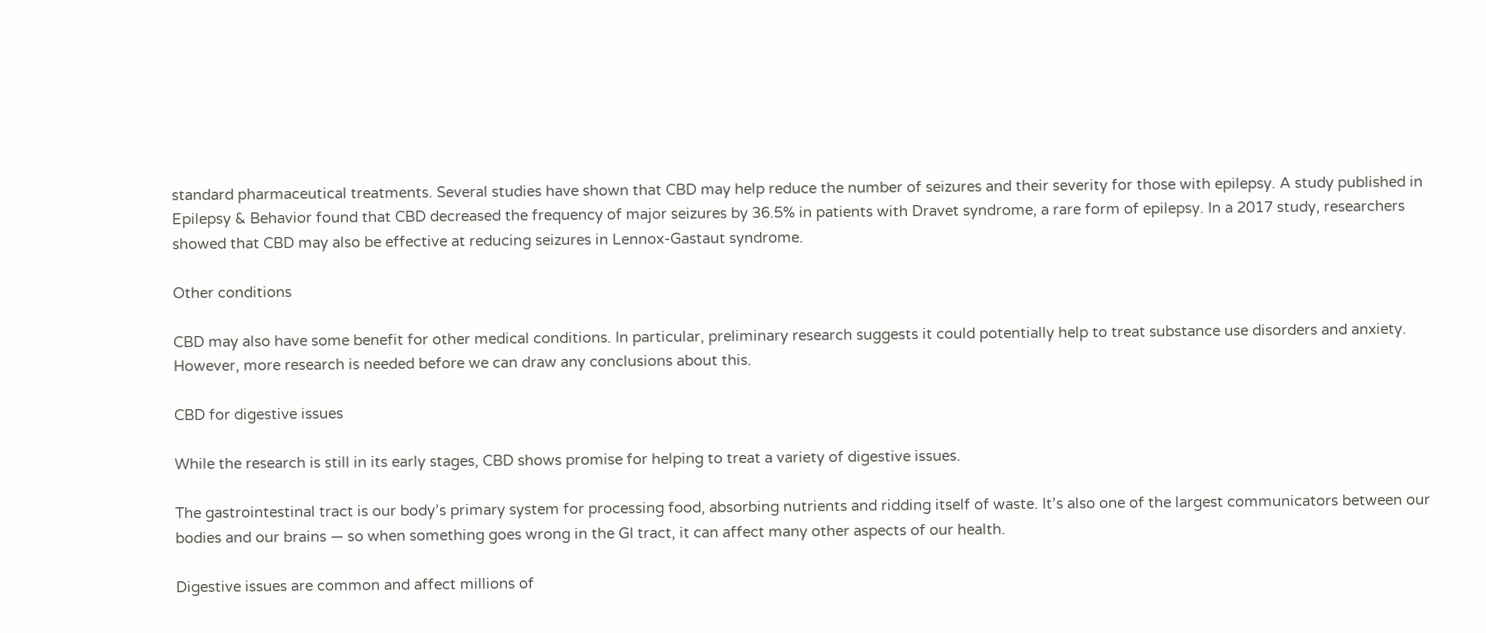standard pharmaceutical treatments. Several studies have shown that CBD may help reduce the number of seizures and their severity for those with epilepsy. A study published in Epilepsy & Behavior found that CBD decreased the frequency of major seizures by 36.5% in patients with Dravet syndrome, a rare form of epilepsy. In a 2017 study, researchers showed that CBD may also be effective at reducing seizures in Lennox-Gastaut syndrome.

Other conditions

CBD may also have some benefit for other medical conditions. In particular, preliminary research suggests it could potentially help to treat substance use disorders and anxiety. However, more research is needed before we can draw any conclusions about this.

CBD for digestive issues

While the research is still in its early stages, CBD shows promise for helping to treat a variety of digestive issues.

The gastrointestinal tract is our body’s primary system for processing food, absorbing nutrients and ridding itself of waste. It’s also one of the largest communicators between our bodies and our brains — so when something goes wrong in the GI tract, it can affect many other aspects of our health.

Digestive issues are common and affect millions of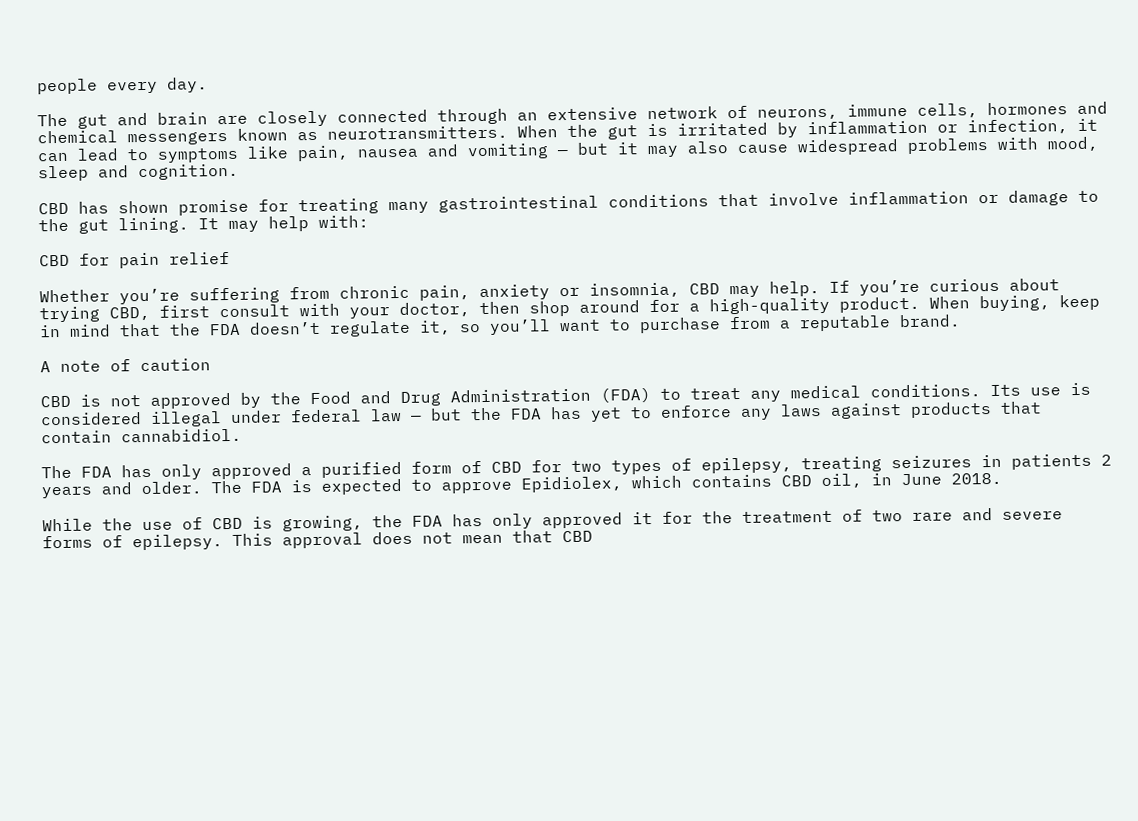people every day.

The gut and brain are closely connected through an extensive network of neurons, immune cells, hormones and chemical messengers known as neurotransmitters. When the gut is irritated by inflammation or infection, it can lead to symptoms like pain, nausea and vomiting — but it may also cause widespread problems with mood, sleep and cognition.

CBD has shown promise for treating many gastrointestinal conditions that involve inflammation or damage to the gut lining. It may help with:

CBD for pain relief

Whether you’re suffering from chronic pain, anxiety or insomnia, CBD may help. If you’re curious about trying CBD, first consult with your doctor, then shop around for a high-quality product. When buying, keep in mind that the FDA doesn’t regulate it, so you’ll want to purchase from a reputable brand.

A note of caution

CBD is not approved by the Food and Drug Administration (FDA) to treat any medical conditions. Its use is considered illegal under federal law — but the FDA has yet to enforce any laws against products that contain cannabidiol.

The FDA has only approved a purified form of CBD for two types of epilepsy, treating seizures in patients 2 years and older. The FDA is expected to approve Epidiolex, which contains CBD oil, in June 2018.

While the use of CBD is growing, the FDA has only approved it for the treatment of two rare and severe forms of epilepsy. This approval does not mean that CBD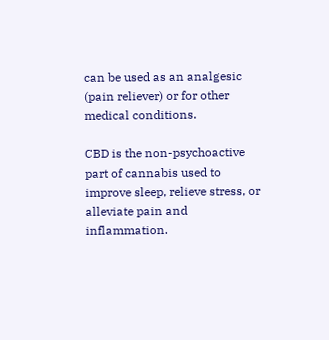can be used as an analgesic (pain reliever) or for other medical conditions.

CBD is the non-psychoactive part of cannabis used to improve sleep, relieve stress, or alleviate pain and inflammation.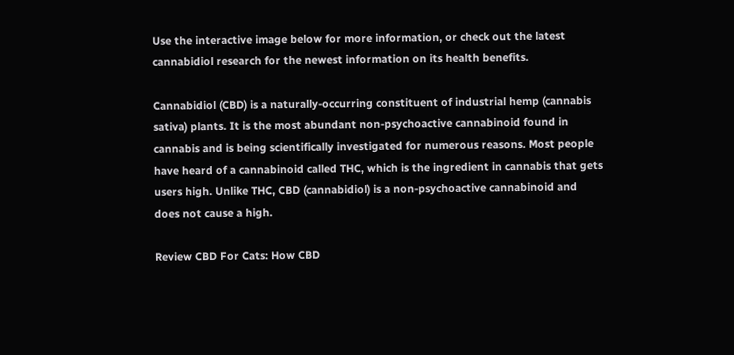Use the interactive image below for more information, or check out the latest cannabidiol research for the newest information on its health benefits.

Cannabidiol (CBD) is a naturally-occurring constituent of industrial hemp (cannabis sativa) plants. It is the most abundant non-psychoactive cannabinoid found in cannabis and is being scientifically investigated for numerous reasons. Most people have heard of a cannabinoid called THC, which is the ingredient in cannabis that gets users high. Unlike THC, CBD (cannabidiol) is a non-psychoactive cannabinoid and does not cause a high.

Review CBD For Cats: How CBD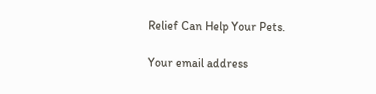Relief Can Help Your Pets.

Your email address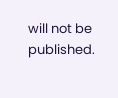will not be published.